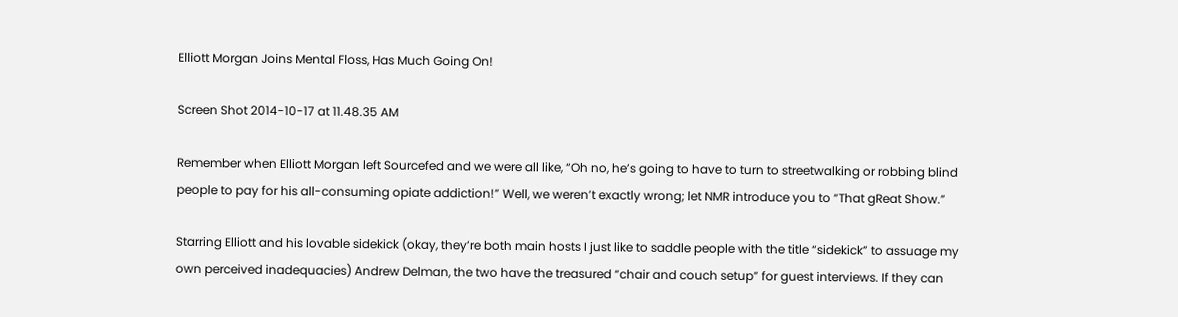Elliott Morgan Joins Mental Floss, Has Much Going On!

Screen Shot 2014-10-17 at 11.48.35 AM

Remember when Elliott Morgan left Sourcefed and we were all like, “Oh no, he’s going to have to turn to streetwalking or robbing blind people to pay for his all-consuming opiate addiction!” Well, we weren’t exactly wrong; let NMR introduce you to “That gReat Show.”

Starring Elliott and his lovable sidekick (okay, they’re both main hosts I just like to saddle people with the title “sidekick” to assuage my own perceived inadequacies) Andrew Delman, the two have the treasured “chair and couch setup” for guest interviews. If they can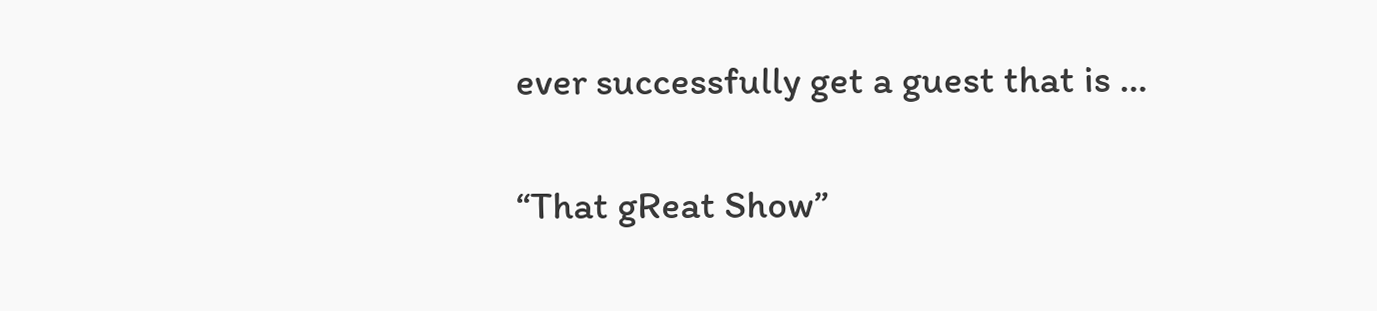ever successfully get a guest that is …

“That gReat Show”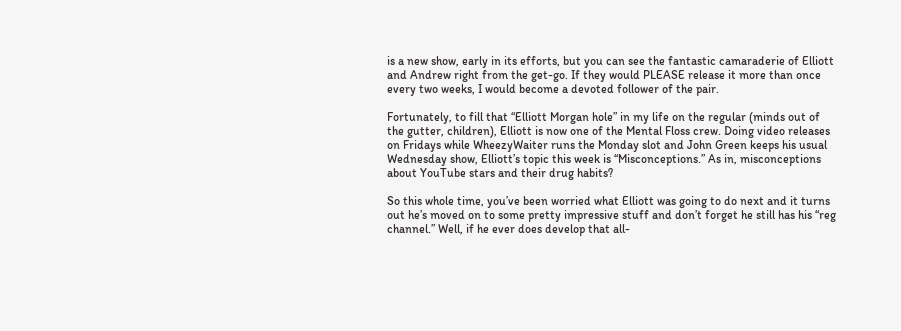is a new show, early in its efforts, but you can see the fantastic camaraderie of Elliott and Andrew right from the get-go. If they would PLEASE release it more than once every two weeks, I would become a devoted follower of the pair.

Fortunately, to fill that “Elliott Morgan hole” in my life on the regular (minds out of the gutter, children), Elliott is now one of the Mental Floss crew. Doing video releases on Fridays while WheezyWaiter runs the Monday slot and John Green keeps his usual Wednesday show, Elliott’s topic this week is “Misconceptions.” As in, misconceptions about YouTube stars and their drug habits?

So this whole time, you’ve been worried what Elliott was going to do next and it turns out he’s moved on to some pretty impressive stuff and don’t forget he still has his “reg channel.” Well, if he ever does develop that all-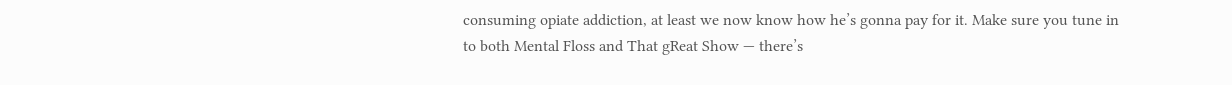consuming opiate addiction, at least we now know how he’s gonna pay for it. Make sure you tune in to both Mental Floss and That gReat Show — there’s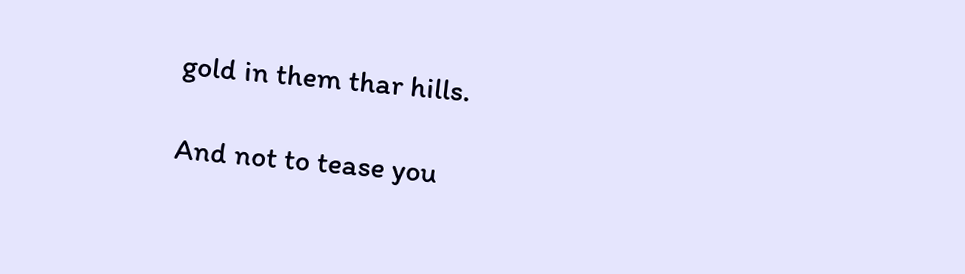gold in them thar hills.

And not to tease you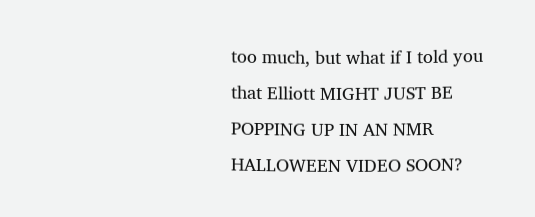too much, but what if I told you that Elliott MIGHT JUST BE POPPING UP IN AN NMR HALLOWEEN VIDEO SOON?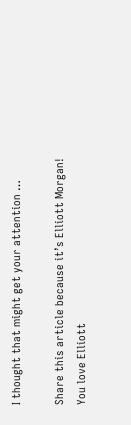I thought that might get your attention …

Share this article because it’s Elliott Morgan! You love Elliott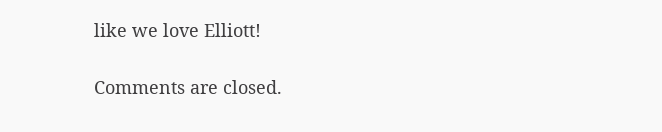like we love Elliott!

Comments are closed.